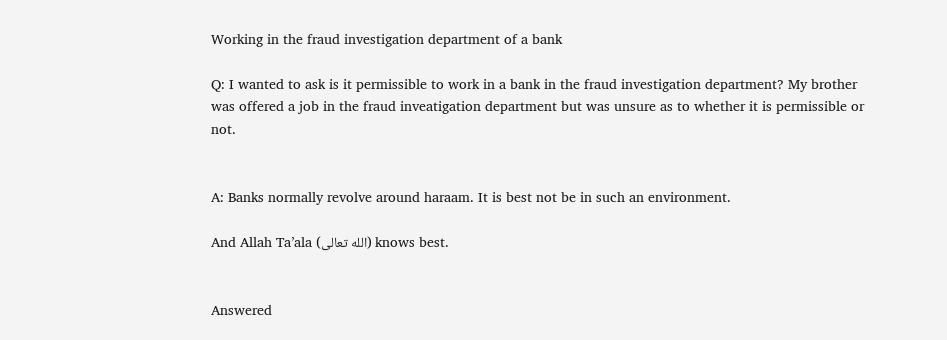Working in the fraud investigation department of a bank

Q: I wanted to ask is it permissible to work in a bank in the fraud investigation department? My brother was offered a job in the fraud inveatigation department but was unsure as to whether it is permissible or not.


A: Banks normally revolve around haraam. It is best not be in such an environment.

And Allah Ta’ala (الله تعالى) knows best.


Answered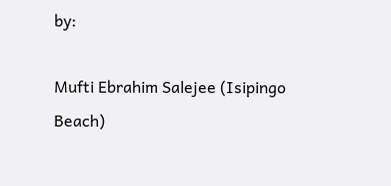by:

Mufti Ebrahim Salejee (Isipingo Beach)